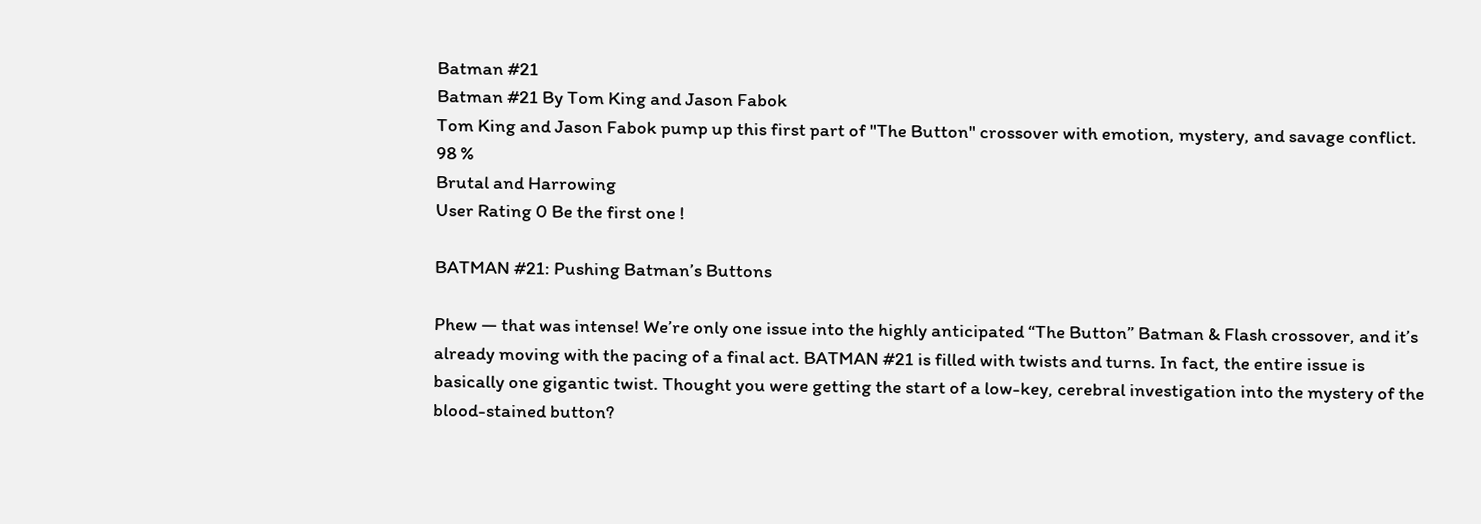Batman #21
Batman #21 By Tom King and Jason Fabok
Tom King and Jason Fabok pump up this first part of "The Button" crossover with emotion, mystery, and savage conflict.
98 %
Brutal and Harrowing
User Rating 0 Be the first one !

BATMAN #21: Pushing Batman’s Buttons

Phew — that was intense! We’re only one issue into the highly anticipated “The Button” Batman & Flash crossover, and it’s already moving with the pacing of a final act. BATMAN #21 is filled with twists and turns. In fact, the entire issue is basically one gigantic twist. Thought you were getting the start of a low-key, cerebral investigation into the mystery of the blood-stained button?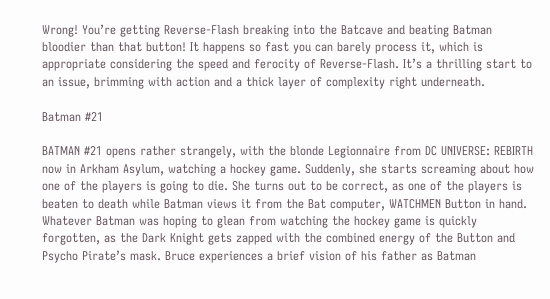Wrong! You’re getting Reverse-Flash breaking into the Batcave and beating Batman bloodier than that button! It happens so fast you can barely process it, which is appropriate considering the speed and ferocity of Reverse-Flash. It’s a thrilling start to an issue, brimming with action and a thick layer of complexity right underneath.

Batman #21

BATMAN #21 opens rather strangely, with the blonde Legionnaire from DC UNIVERSE: REBIRTH now in Arkham Asylum, watching a hockey game. Suddenly, she starts screaming about how one of the players is going to die. She turns out to be correct, as one of the players is beaten to death while Batman views it from the Bat computer, WATCHMEN Button in hand. Whatever Batman was hoping to glean from watching the hockey game is quickly forgotten, as the Dark Knight gets zapped with the combined energy of the Button and Psycho Pirate’s mask. Bruce experiences a brief vision of his father as Batman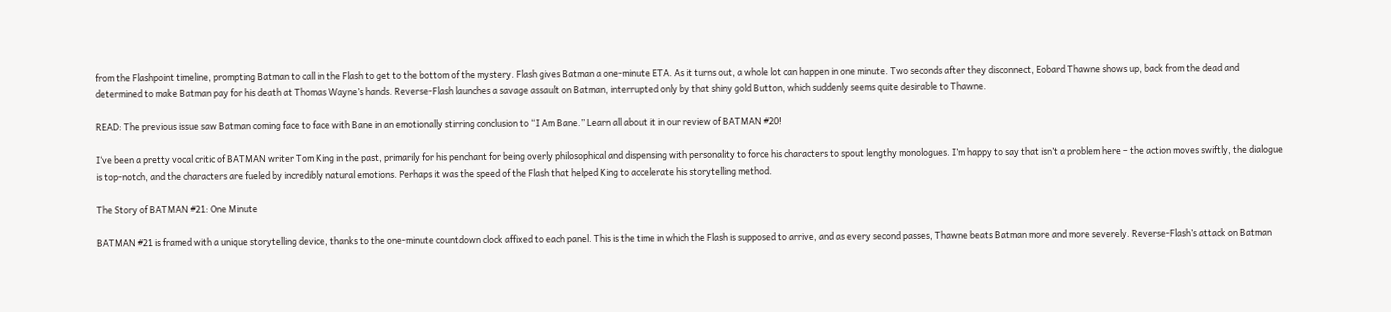from the Flashpoint timeline, prompting Batman to call in the Flash to get to the bottom of the mystery. Flash gives Batman a one-minute ETA. As it turns out, a whole lot can happen in one minute. Two seconds after they disconnect, Eobard Thawne shows up, back from the dead and determined to make Batman pay for his death at Thomas Wayne’s hands. Reverse-Flash launches a savage assault on Batman, interrupted only by that shiny gold Button, which suddenly seems quite desirable to Thawne.

READ: The previous issue saw Batman coming face to face with Bane in an emotionally stirring conclusion to “I Am Bane.” Learn all about it in our review of BATMAN #20!

I‘ve been a pretty vocal critic of BATMAN writer Tom King in the past, primarily for his penchant for being overly philosophical and dispensing with personality to force his characters to spout lengthy monologues. I’m happy to say that isn’t a problem here – the action moves swiftly, the dialogue is top-notch, and the characters are fueled by incredibly natural emotions. Perhaps it was the speed of the Flash that helped King to accelerate his storytelling method.

The Story of BATMAN #21: One Minute

BATMAN #21 is framed with a unique storytelling device, thanks to the one-minute countdown clock affixed to each panel. This is the time in which the Flash is supposed to arrive, and as every second passes, Thawne beats Batman more and more severely. Reverse-Flash’s attack on Batman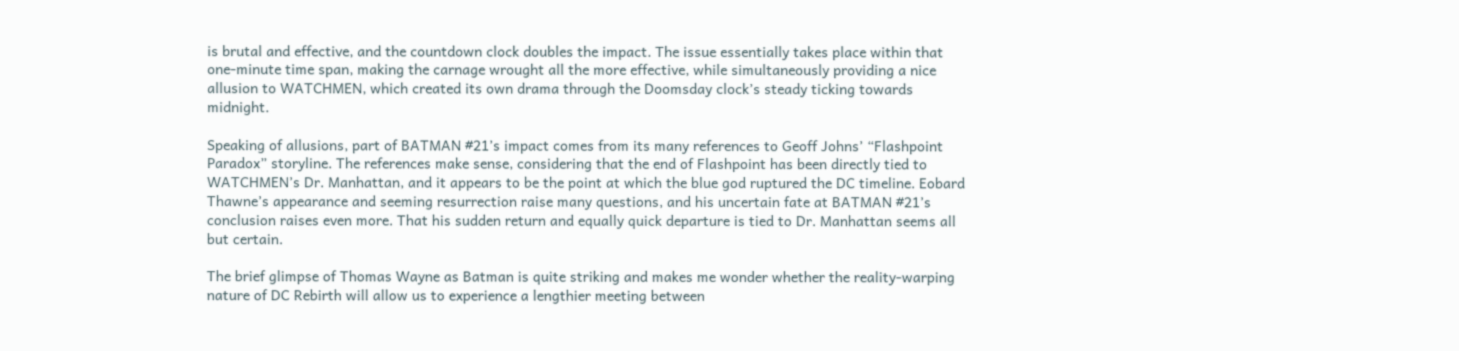is brutal and effective, and the countdown clock doubles the impact. The issue essentially takes place within that one-minute time span, making the carnage wrought all the more effective, while simultaneously providing a nice allusion to WATCHMEN, which created its own drama through the Doomsday clock’s steady ticking towards midnight.

Speaking of allusions, part of BATMAN #21’s impact comes from its many references to Geoff Johns’ “Flashpoint Paradox” storyline. The references make sense, considering that the end of Flashpoint has been directly tied to WATCHMEN’s Dr. Manhattan, and it appears to be the point at which the blue god ruptured the DC timeline. Eobard Thawne’s appearance and seeming resurrection raise many questions, and his uncertain fate at BATMAN #21’s conclusion raises even more. That his sudden return and equally quick departure is tied to Dr. Manhattan seems all but certain.

The brief glimpse of Thomas Wayne as Batman is quite striking and makes me wonder whether the reality-warping nature of DC Rebirth will allow us to experience a lengthier meeting between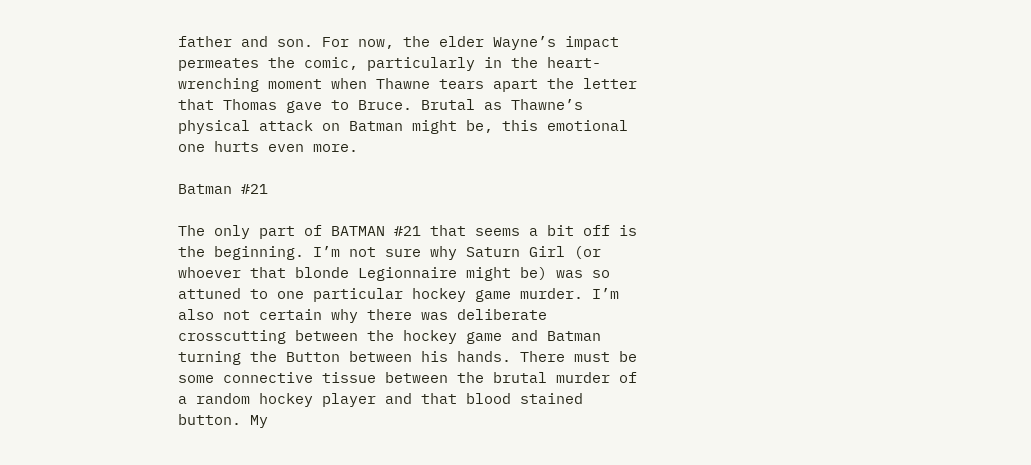father and son. For now, the elder Wayne’s impact permeates the comic, particularly in the heart-wrenching moment when Thawne tears apart the letter that Thomas gave to Bruce. Brutal as Thawne’s physical attack on Batman might be, this emotional one hurts even more.

Batman #21

The only part of BATMAN #21 that seems a bit off is the beginning. I’m not sure why Saturn Girl (or whoever that blonde Legionnaire might be) was so attuned to one particular hockey game murder. I’m also not certain why there was deliberate crosscutting between the hockey game and Batman turning the Button between his hands. There must be some connective tissue between the brutal murder of a random hockey player and that blood stained button. My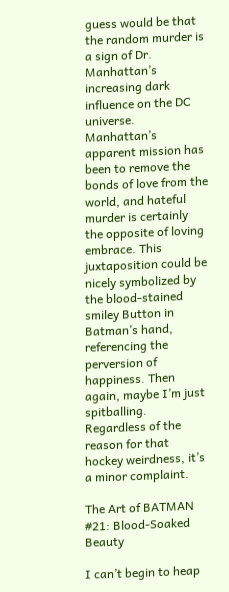guess would be that the random murder is a sign of Dr. Manhattan’s increasing dark influence on the DC universe. Manhattan’s apparent mission has been to remove the bonds of love from the world, and hateful murder is certainly the opposite of loving embrace. This juxtaposition could be nicely symbolized by the blood-stained smiley Button in Batman’s hand, referencing the perversion of happiness. Then again, maybe I’m just spitballing. Regardless of the reason for that hockey weirdness, it’s a minor complaint.

The Art of BATMAN #21: Blood-Soaked Beauty

I can’t begin to heap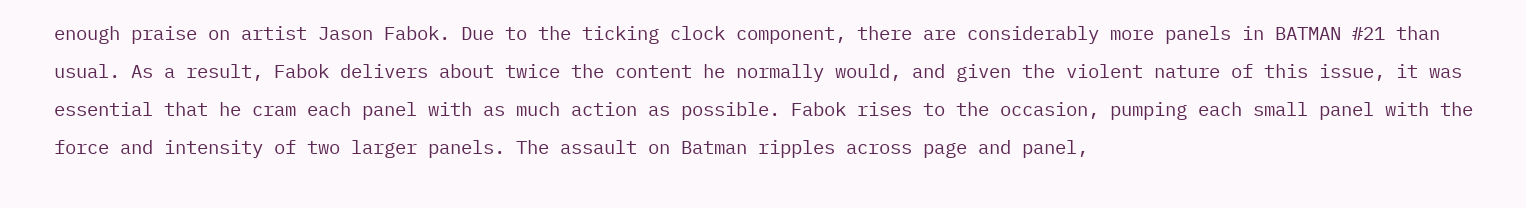enough praise on artist Jason Fabok. Due to the ticking clock component, there are considerably more panels in BATMAN #21 than usual. As a result, Fabok delivers about twice the content he normally would, and given the violent nature of this issue, it was essential that he cram each panel with as much action as possible. Fabok rises to the occasion, pumping each small panel with the force and intensity of two larger panels. The assault on Batman ripples across page and panel,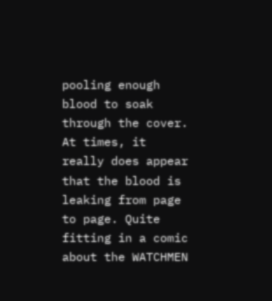pooling enough blood to soak through the cover. At times, it really does appear that the blood is leaking from page to page. Quite fitting in a comic about the WATCHMEN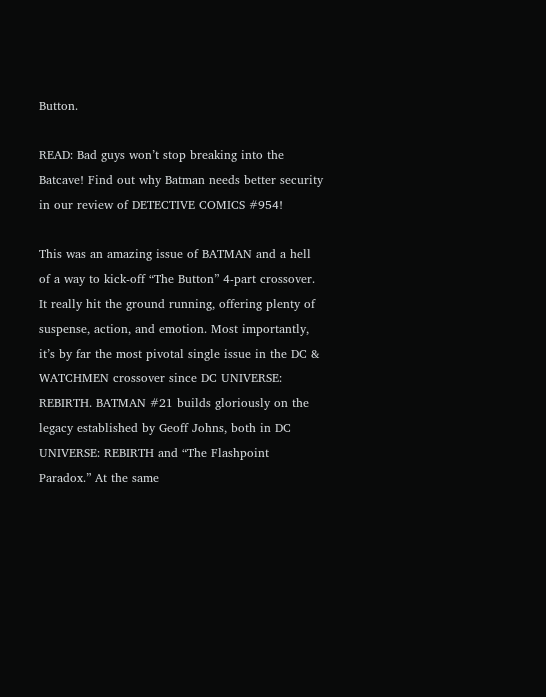Button.

READ: Bad guys won’t stop breaking into the Batcave! Find out why Batman needs better security in our review of DETECTIVE COMICS #954!

This was an amazing issue of BATMAN and a hell of a way to kick-off “The Button” 4-part crossover. It really hit the ground running, offering plenty of suspense, action, and emotion. Most importantly, it’s by far the most pivotal single issue in the DC & WATCHMEN crossover since DC UNIVERSE: REBIRTH. BATMAN #21 builds gloriously on the legacy established by Geoff Johns, both in DC UNIVERSE: REBIRTH and “The Flashpoint Paradox.” At the same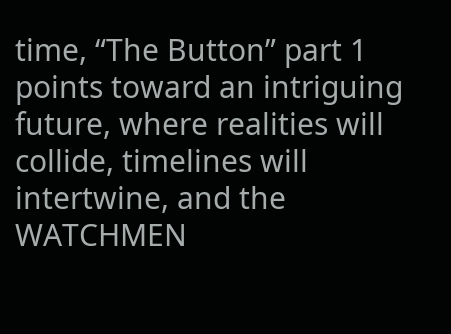time, “The Button” part 1 points toward an intriguing future, where realities will collide, timelines will intertwine, and the WATCHMEN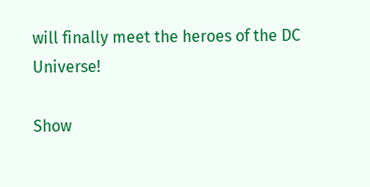will finally meet the heroes of the DC Universe!

Show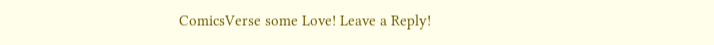ComicsVerse some Love! Leave a Reply!